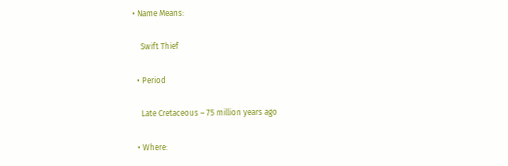• Name Means:

    Swift Thief

  • Period

    Late Cretaceous – 75 million years ago

  • Where: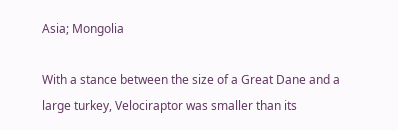Asia; Mongolia

With a stance between the size of a Great Dane and a large turkey, Velociraptor was smaller than its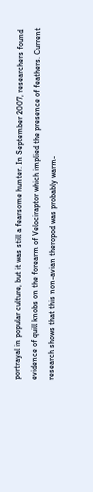portrayal in popular culture, but it was still a fearsome hunter. In September 2007, researchers found evidence of quill knobs on the forearm of Velociraptor which implied the presence of feathers. Current research shows that this non-avian theropod was probably warm-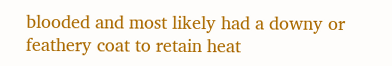blooded and most likely had a downy or feathery coat to retain heat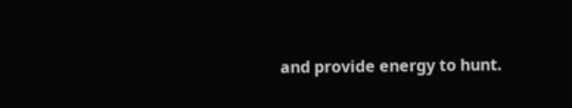and provide energy to hunt.